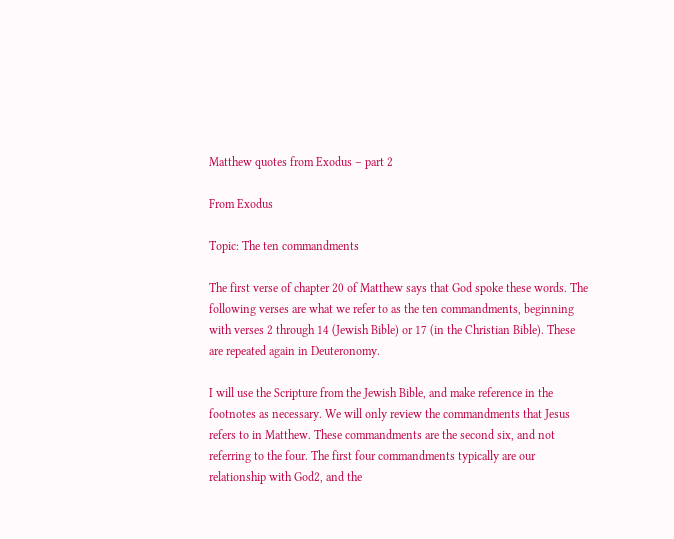Matthew quotes from Exodus – part 2

From Exodus

Topic: The ten commandments

The first verse of chapter 20 of Matthew says that God spoke these words. The following verses are what we refer to as the ten commandments, beginning with verses 2 through 14 (Jewish Bible) or 17 (in the Christian Bible). These are repeated again in Deuteronomy.

I will use the Scripture from the Jewish Bible, and make reference in the footnotes as necessary. We will only review the commandments that Jesus refers to in Matthew. These commandments are the second six, and not referring to the four. The first four commandments typically are our relationship with God2, and the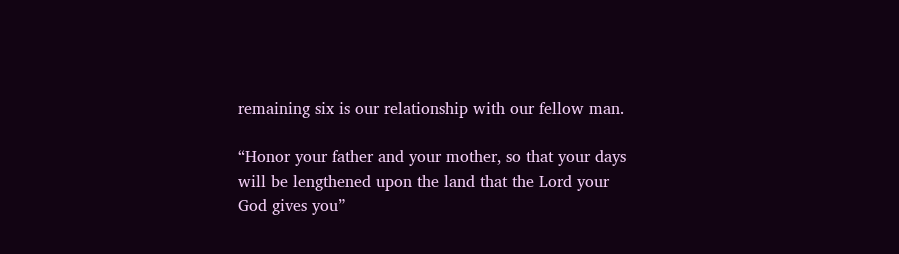remaining six is our relationship with our fellow man.

“Honor your father and your mother, so that your days will be lengthened upon the land that the Lord your God gives you”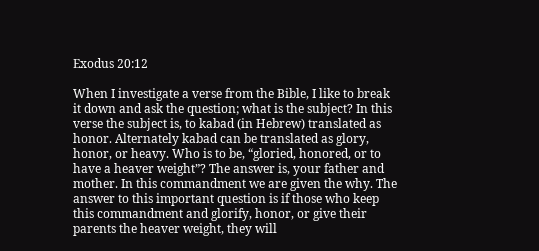Exodus 20:12

When I investigate a verse from the Bible, I like to break it down and ask the question; what is the subject? In this verse the subject is, to kabad (in Hebrew) translated as honor. Alternately kabad can be translated as glory, honor, or heavy. Who is to be, “gloried, honored, or to have a heaver weight”? The answer is, your father and mother. In this commandment we are given the why. The answer to this important question is if those who keep this commandment and glorify, honor, or give their parents the heaver weight, they will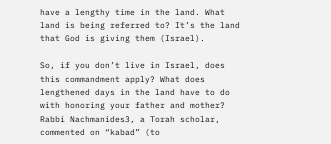have a lengthy time in the land. What land is being referred to? It’s the land that God is giving them (Israel).

So, if you don’t live in Israel, does this commandment apply? What does lengthened days in the land have to do with honoring your father and mother? Rabbi Nachmanides3, a Torah scholar, commented on “kabad” (to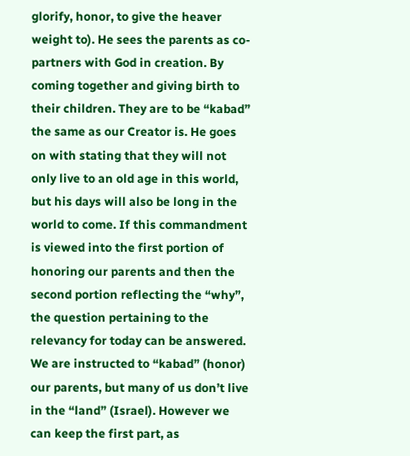glorify, honor, to give the heaver weight to). He sees the parents as co-partners with God in creation. By coming together and giving birth to their children. They are to be “kabad” the same as our Creator is. He goes on with stating that they will not only live to an old age in this world, but his days will also be long in the world to come. If this commandment is viewed into the first portion of honoring our parents and then the second portion reflecting the “why”, the question pertaining to the relevancy for today can be answered. We are instructed to “kabad” (honor) our parents, but many of us don’t live in the “land” (Israel). However we can keep the first part, as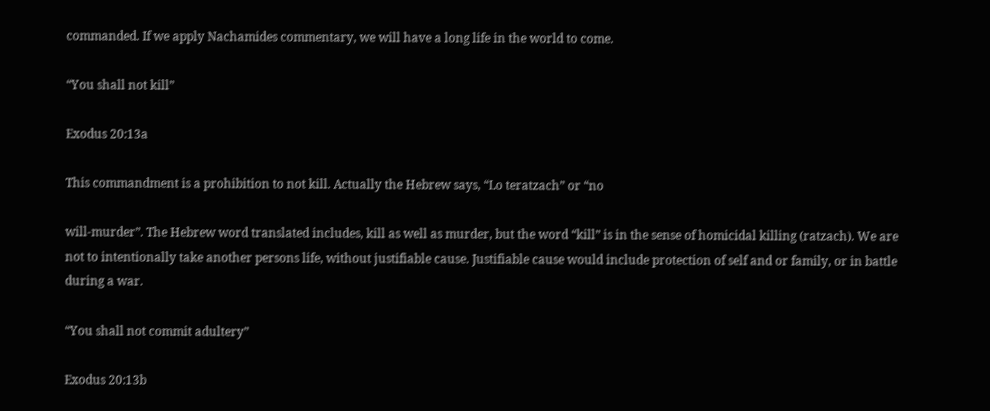commanded. If we apply Nachamides commentary, we will have a long life in the world to come.

“You shall not kill”

Exodus 20:13a

This commandment is a prohibition to not kill. Actually the Hebrew says, “Lo teratzach” or “no

will-murder”. The Hebrew word translated includes, kill as well as murder, but the word “kill” is in the sense of homicidal killing (ratzach). We are not to intentionally take another persons life, without justifiable cause. Justifiable cause would include protection of self and or family, or in battle during a war.

“You shall not commit adultery”

Exodus 20:13b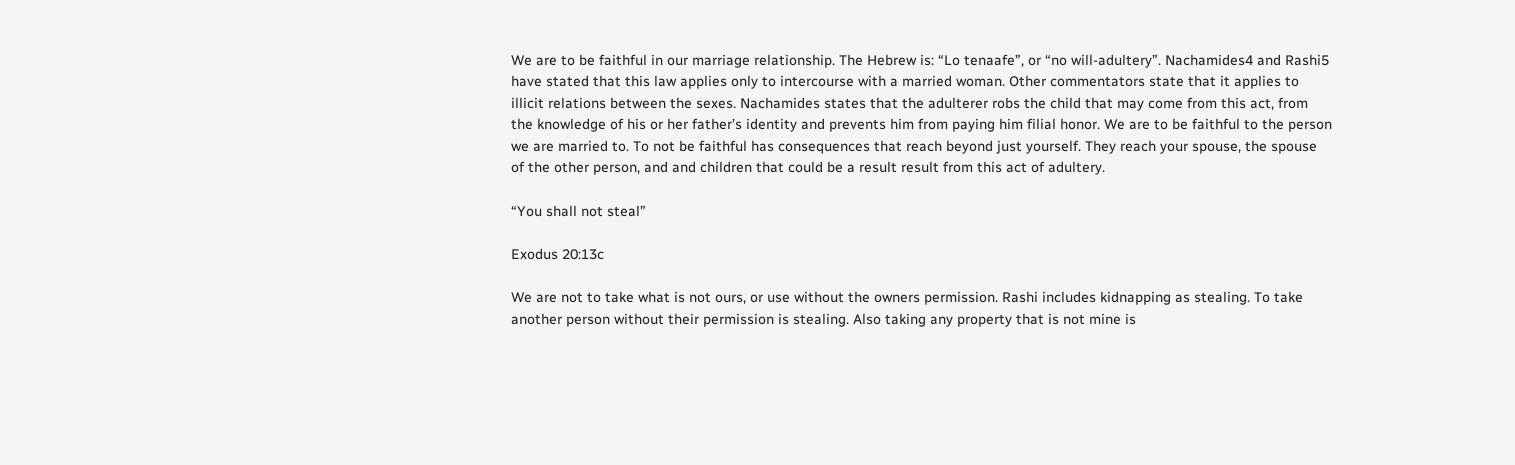We are to be faithful in our marriage relationship. The Hebrew is: “Lo tenaafe”, or “no will-adultery”. Nachamides4 and Rashi5 have stated that this law applies only to intercourse with a married woman. Other commentators state that it applies to illicit relations between the sexes. Nachamides states that the adulterer robs the child that may come from this act, from the knowledge of his or her father’s identity and prevents him from paying him filial honor. We are to be faithful to the person we are married to. To not be faithful has consequences that reach beyond just yourself. They reach your spouse, the spouse of the other person, and and children that could be a result result from this act of adultery.

“You shall not steal”

Exodus 20:13c

We are not to take what is not ours, or use without the owners permission. Rashi includes kidnapping as stealing. To take another person without their permission is stealing. Also taking any property that is not mine is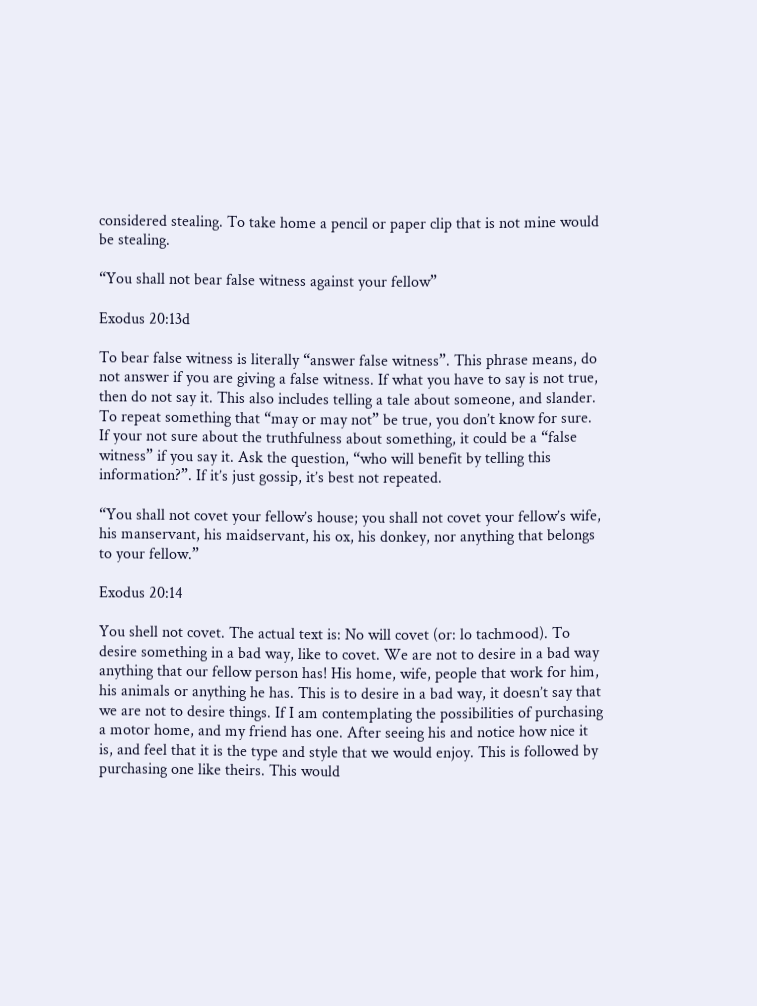considered stealing. To take home a pencil or paper clip that is not mine would be stealing.

“You shall not bear false witness against your fellow”

Exodus 20:13d

To bear false witness is literally “answer false witness”. This phrase means, do not answer if you are giving a false witness. If what you have to say is not true, then do not say it. This also includes telling a tale about someone, and slander. To repeat something that “may or may not” be true, you don’t know for sure. If your not sure about the truthfulness about something, it could be a “false witness” if you say it. Ask the question, “who will benefit by telling this information?”. If it’s just gossip, it’s best not repeated.

“You shall not covet your fellow’s house; you shall not covet your fellow’s wife, his manservant, his maidservant, his ox, his donkey, nor anything that belongs to your fellow.”

Exodus 20:14

You shell not covet. The actual text is: No will covet (or: lo tachmood). To desire something in a bad way, like to covet. We are not to desire in a bad way anything that our fellow person has! His home, wife, people that work for him, his animals or anything he has. This is to desire in a bad way, it doesn’t say that we are not to desire things. If I am contemplating the possibilities of purchasing a motor home, and my friend has one. After seeing his and notice how nice it is, and feel that it is the type and style that we would enjoy. This is followed by purchasing one like theirs. This would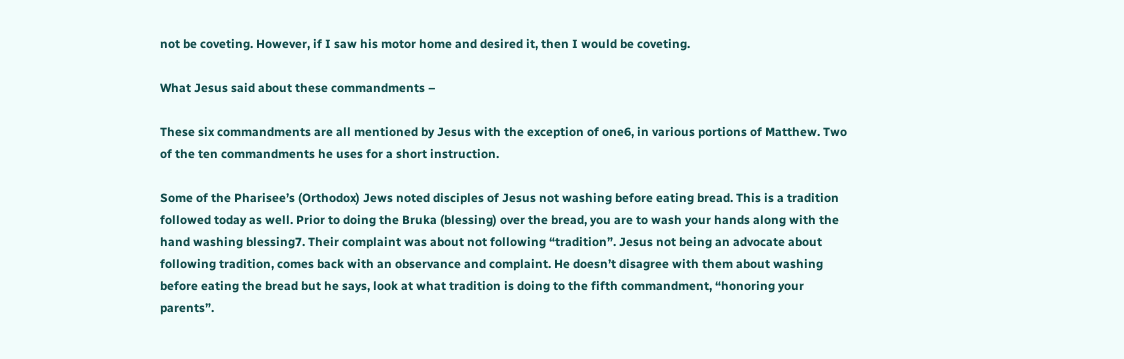not be coveting. However, if I saw his motor home and desired it, then I would be coveting.

What Jesus said about these commandments –

These six commandments are all mentioned by Jesus with the exception of one6, in various portions of Matthew. Two of the ten commandments he uses for a short instruction.

Some of the Pharisee’s (Orthodox) Jews noted disciples of Jesus not washing before eating bread. This is a tradition followed today as well. Prior to doing the Bruka (blessing) over the bread, you are to wash your hands along with the hand washing blessing7. Their complaint was about not following “tradition”. Jesus not being an advocate about following tradition, comes back with an observance and complaint. He doesn’t disagree with them about washing before eating the bread but he says, look at what tradition is doing to the fifth commandment, “honoring your parents”.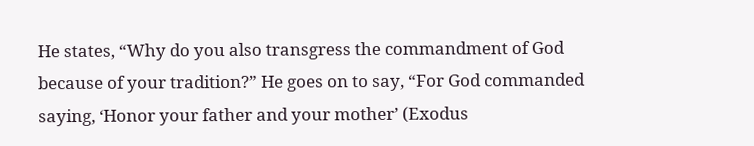He states, “Why do you also transgress the commandment of God because of your tradition?” He goes on to say, “For God commanded saying, ‘Honor your father and your mother’ (Exodus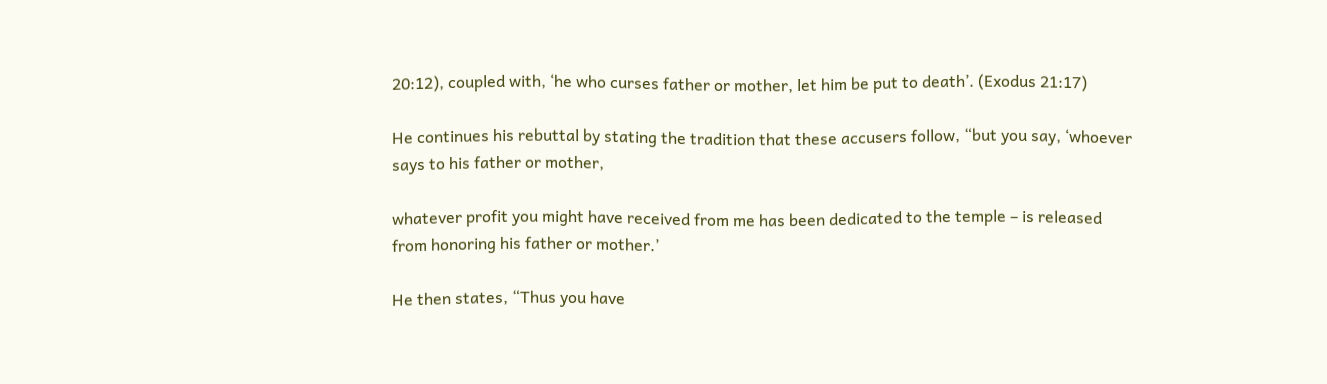20:12), coupled with, ‘he who curses father or mother, let him be put to death’. (Exodus 21:17)

He continues his rebuttal by stating the tradition that these accusers follow, “but you say, ‘whoever says to his father or mother,

whatever profit you might have received from me has been dedicated to the temple – is released from honoring his father or mother.’

He then states, “Thus you have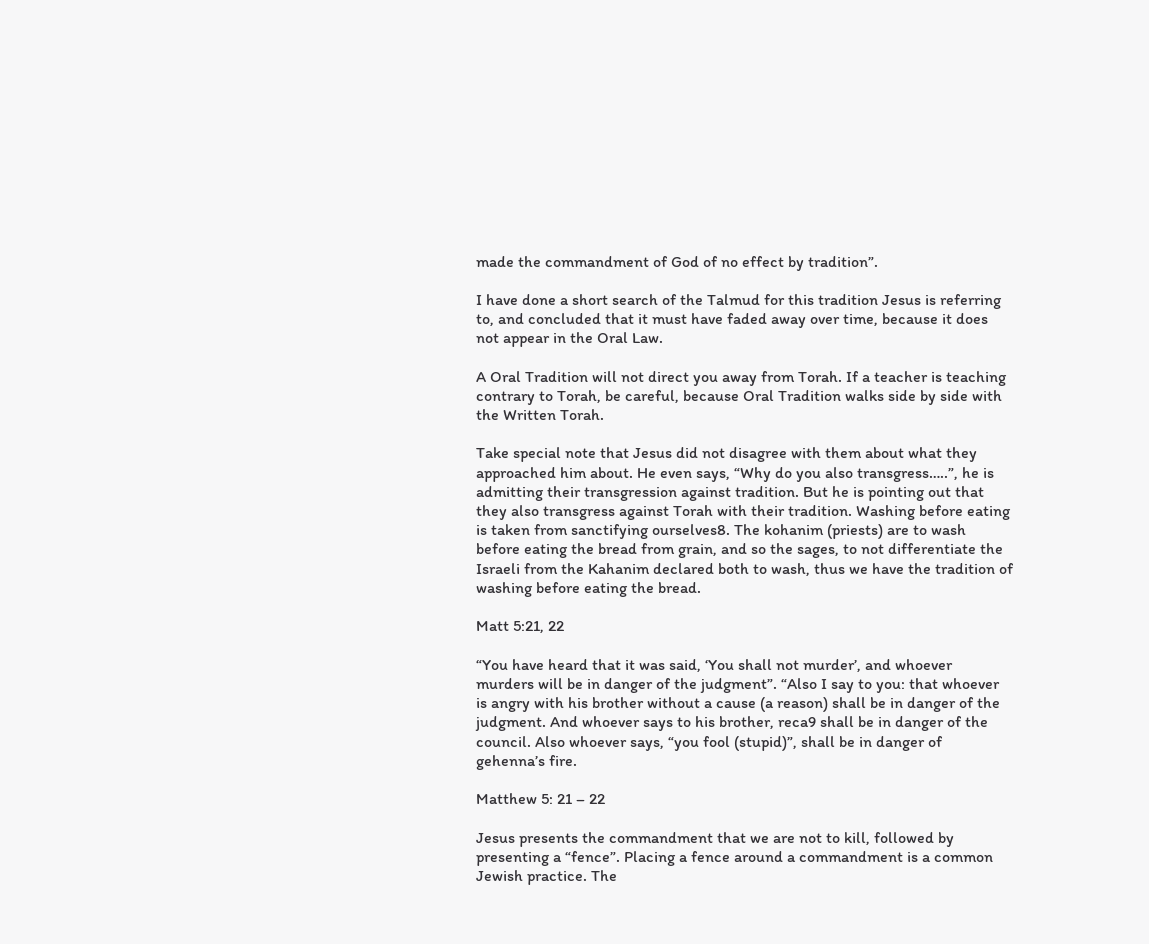made the commandment of God of no effect by tradition”.

I have done a short search of the Talmud for this tradition Jesus is referring to, and concluded that it must have faded away over time, because it does not appear in the Oral Law.

A Oral Tradition will not direct you away from Torah. If a teacher is teaching contrary to Torah, be careful, because Oral Tradition walks side by side with the Written Torah.

Take special note that Jesus did not disagree with them about what they approached him about. He even says, “Why do you also transgress…..”, he is admitting their transgression against tradition. But he is pointing out that they also transgress against Torah with their tradition. Washing before eating is taken from sanctifying ourselves8. The kohanim (priests) are to wash before eating the bread from grain, and so the sages, to not differentiate the Israeli from the Kahanim declared both to wash, thus we have the tradition of washing before eating the bread.

Matt 5:21, 22

“You have heard that it was said, ‘You shall not murder’, and whoever murders will be in danger of the judgment”. “Also I say to you: that whoever is angry with his brother without a cause (a reason) shall be in danger of the judgment. And whoever says to his brother, reca9 shall be in danger of the council. Also whoever says, “you fool (stupid)”, shall be in danger of gehenna’s fire.

Matthew 5: 21 – 22

Jesus presents the commandment that we are not to kill, followed by presenting a “fence”. Placing a fence around a commandment is a common Jewish practice. The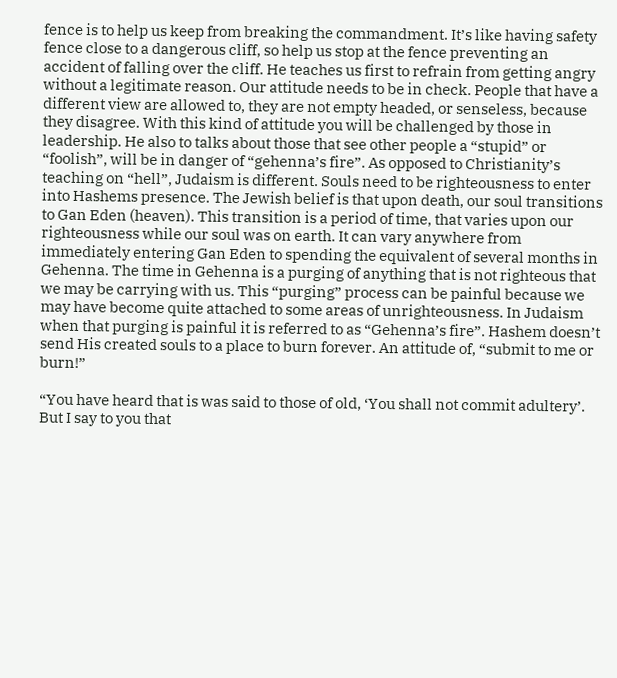fence is to help us keep from breaking the commandment. It’s like having safety fence close to a dangerous cliff, so help us stop at the fence preventing an accident of falling over the cliff. He teaches us first to refrain from getting angry without a legitimate reason. Our attitude needs to be in check. People that have a different view are allowed to, they are not empty headed, or senseless, because they disagree. With this kind of attitude you will be challenged by those in leadership. He also to talks about those that see other people a “stupid” or “foolish”, will be in danger of “gehenna’s fire”. As opposed to Christianity’s teaching on “hell”, Judaism is different. Souls need to be righteousness to enter into Hashems presence. The Jewish belief is that upon death, our soul transitions to Gan Eden (heaven). This transition is a period of time, that varies upon our righteousness while our soul was on earth. It can vary anywhere from immediately entering Gan Eden to spending the equivalent of several months in Gehenna. The time in Gehenna is a purging of anything that is not righteous that we may be carrying with us. This “purging” process can be painful because we may have become quite attached to some areas of unrighteousness. In Judaism when that purging is painful it is referred to as “Gehenna’s fire”. Hashem doesn’t send His created souls to a place to burn forever. An attitude of, “submit to me or burn!”

“You have heard that is was said to those of old, ‘You shall not commit adultery’. But I say to you that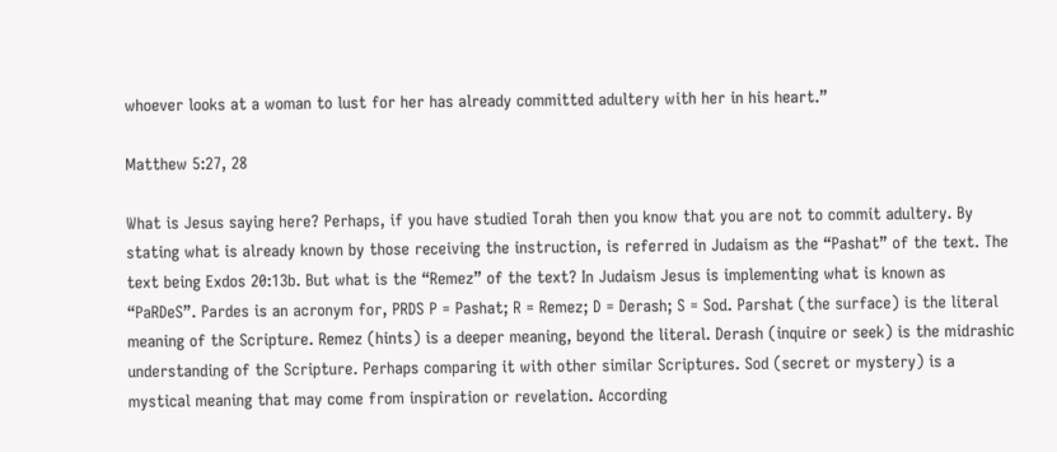whoever looks at a woman to lust for her has already committed adultery with her in his heart.”

Matthew 5:27, 28

What is Jesus saying here? Perhaps, if you have studied Torah then you know that you are not to commit adultery. By stating what is already known by those receiving the instruction, is referred in Judaism as the “Pashat” of the text. The text being Exdos 20:13b. But what is the “Remez” of the text? In Judaism Jesus is implementing what is known as “PaRDeS”. Pardes is an acronym for, PRDS P = Pashat; R = Remez; D = Derash; S = Sod. Parshat (the surface) is the literal meaning of the Scripture. Remez (hints) is a deeper meaning, beyond the literal. Derash (inquire or seek) is the midrashic understanding of the Scripture. Perhaps comparing it with other similar Scriptures. Sod (secret or mystery) is a mystical meaning that may come from inspiration or revelation. According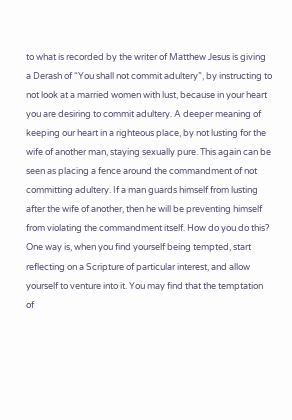to what is recorded by the writer of Matthew Jesus is giving a Derash of “You shall not commit adultery”, by instructing to not look at a married women with lust, because in your heart you are desiring to commit adultery. A deeper meaning of keeping our heart in a righteous place, by not lusting for the wife of another man, staying sexually pure. This again can be seen as placing a fence around the commandment of not committing adultery. If a man guards himself from lusting after the wife of another, then he will be preventing himself from violating the commandment itself. How do you do this? One way is, when you find yourself being tempted, start reflecting on a Scripture of particular interest, and allow yourself to venture into it. You may find that the temptation of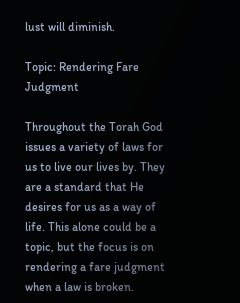lust will diminish.

Topic: Rendering Fare Judgment

Throughout the Torah God issues a variety of laws for us to live our lives by. They are a standard that He desires for us as a way of life. This alone could be a topic, but the focus is on rendering a fare judgment when a law is broken.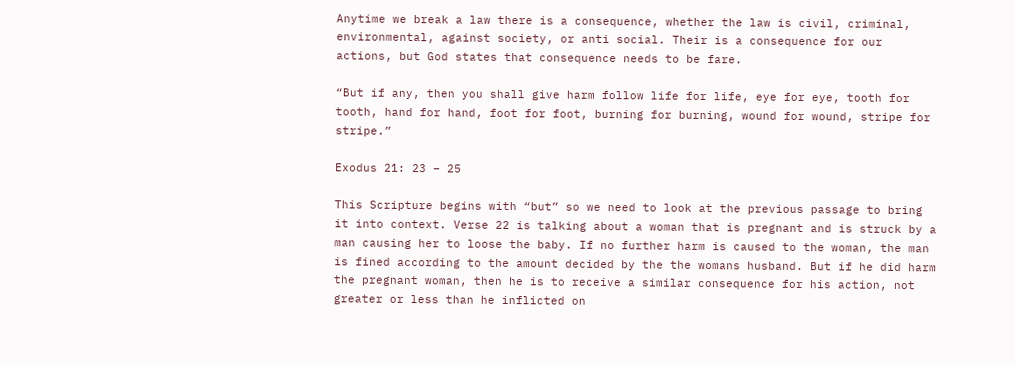Anytime we break a law there is a consequence, whether the law is civil, criminal, environmental, against society, or anti social. Their is a consequence for our actions, but God states that consequence needs to be fare.

“But if any, then you shall give harm follow life for life, eye for eye, tooth for tooth, hand for hand, foot for foot, burning for burning, wound for wound, stripe for stripe.”

Exodus 21: 23 – 25

This Scripture begins with “but” so we need to look at the previous passage to bring it into context. Verse 22 is talking about a woman that is pregnant and is struck by a man causing her to loose the baby. If no further harm is caused to the woman, the man is fined according to the amount decided by the the womans husband. But if he did harm the pregnant woman, then he is to receive a similar consequence for his action, not greater or less than he inflicted on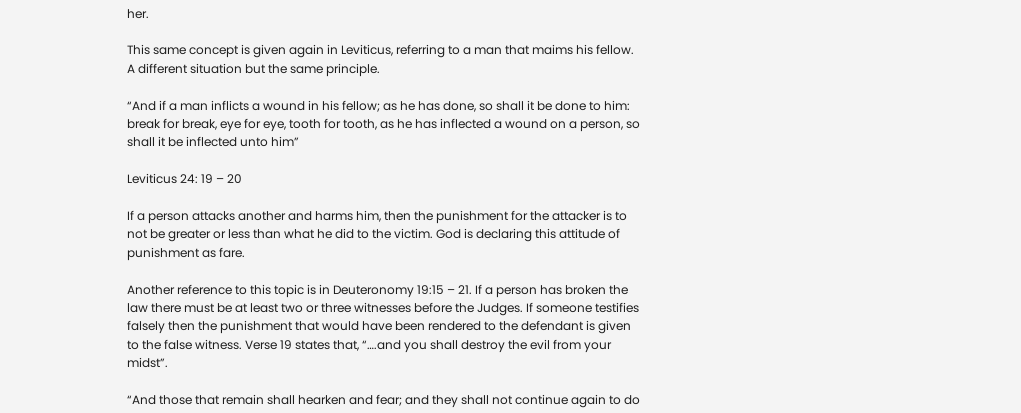her.

This same concept is given again in Leviticus, referring to a man that maims his fellow. A different situation but the same principle.

“And if a man inflicts a wound in his fellow; as he has done, so shall it be done to him: break for break, eye for eye, tooth for tooth, as he has inflected a wound on a person, so shall it be inflected unto him”

Leviticus 24: 19 – 20

If a person attacks another and harms him, then the punishment for the attacker is to not be greater or less than what he did to the victim. God is declaring this attitude of punishment as fare.

Another reference to this topic is in Deuteronomy 19:15 – 21. If a person has broken the law there must be at least two or three witnesses before the Judges. If someone testifies falsely then the punishment that would have been rendered to the defendant is given to the false witness. Verse 19 states that, “….and you shall destroy the evil from your midst”.

“And those that remain shall hearken and fear; and they shall not continue again to do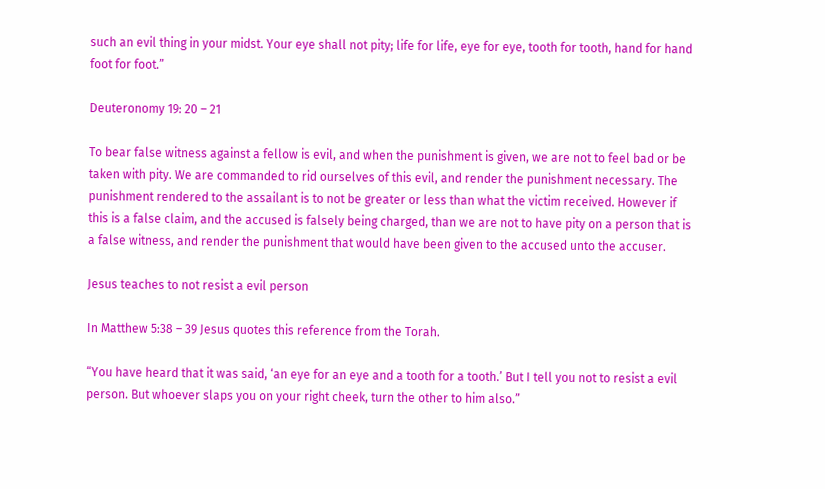such an evil thing in your midst. Your eye shall not pity; life for life, eye for eye, tooth for tooth, hand for hand foot for foot.”

Deuteronomy 19: 20 – 21

To bear false witness against a fellow is evil, and when the punishment is given, we are not to feel bad or be taken with pity. We are commanded to rid ourselves of this evil, and render the punishment necessary. The punishment rendered to the assailant is to not be greater or less than what the victim received. However if this is a false claim, and the accused is falsely being charged, than we are not to have pity on a person that is a false witness, and render the punishment that would have been given to the accused unto the accuser.

Jesus teaches to not resist a evil person

In Matthew 5:38 – 39 Jesus quotes this reference from the Torah.

“You have heard that it was said, ‘an eye for an eye and a tooth for a tooth.’ But I tell you not to resist a evil person. But whoever slaps you on your right cheek, turn the other to him also.”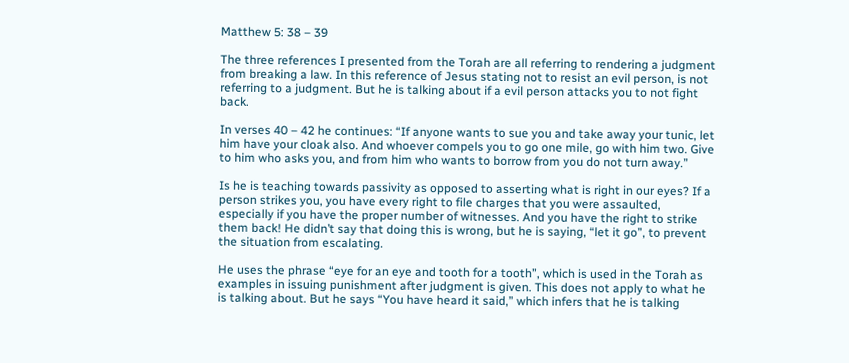Matthew 5: 38 – 39

The three references I presented from the Torah are all referring to rendering a judgment from breaking a law. In this reference of Jesus stating not to resist an evil person, is not referring to a judgment. But he is talking about if a evil person attacks you to not fight back.

In verses 40 – 42 he continues: “If anyone wants to sue you and take away your tunic, let him have your cloak also. And whoever compels you to go one mile, go with him two. Give to him who asks you, and from him who wants to borrow from you do not turn away.”

Is he is teaching towards passivity as opposed to asserting what is right in our eyes? If a person strikes you, you have every right to file charges that you were assaulted, especially if you have the proper number of witnesses. And you have the right to strike them back! He didn’t say that doing this is wrong, but he is saying, “let it go”, to prevent the situation from escalating.

He uses the phrase “eye for an eye and tooth for a tooth”, which is used in the Torah as examples in issuing punishment after judgment is given. This does not apply to what he is talking about. But he says “You have heard it said,” which infers that he is talking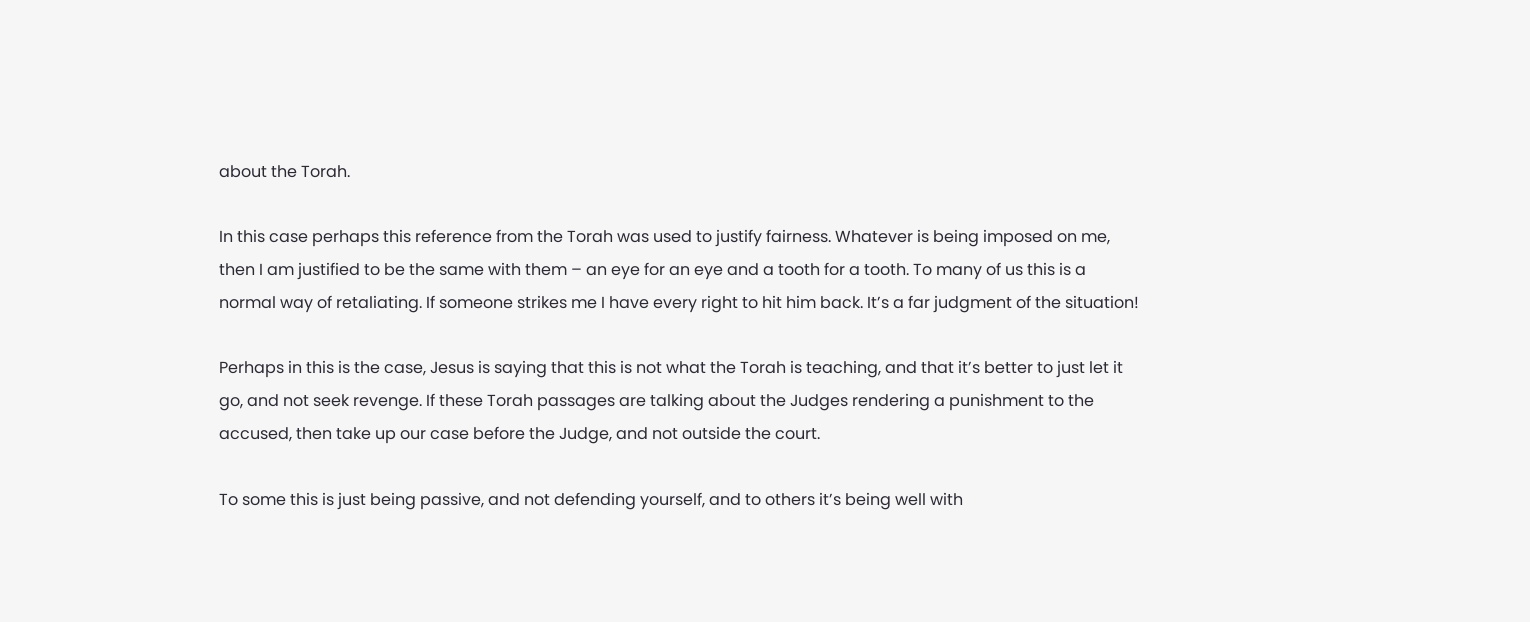about the Torah.

In this case perhaps this reference from the Torah was used to justify fairness. Whatever is being imposed on me, then I am justified to be the same with them – an eye for an eye and a tooth for a tooth. To many of us this is a normal way of retaliating. If someone strikes me I have every right to hit him back. It’s a far judgment of the situation!

Perhaps in this is the case, Jesus is saying that this is not what the Torah is teaching, and that it’s better to just let it go, and not seek revenge. If these Torah passages are talking about the Judges rendering a punishment to the accused, then take up our case before the Judge, and not outside the court.

To some this is just being passive, and not defending yourself, and to others it’s being well with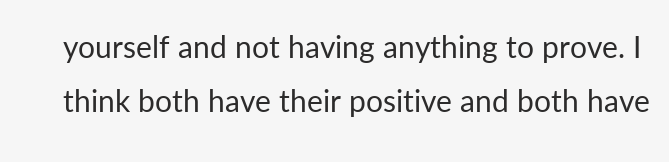yourself and not having anything to prove. I think both have their positive and both have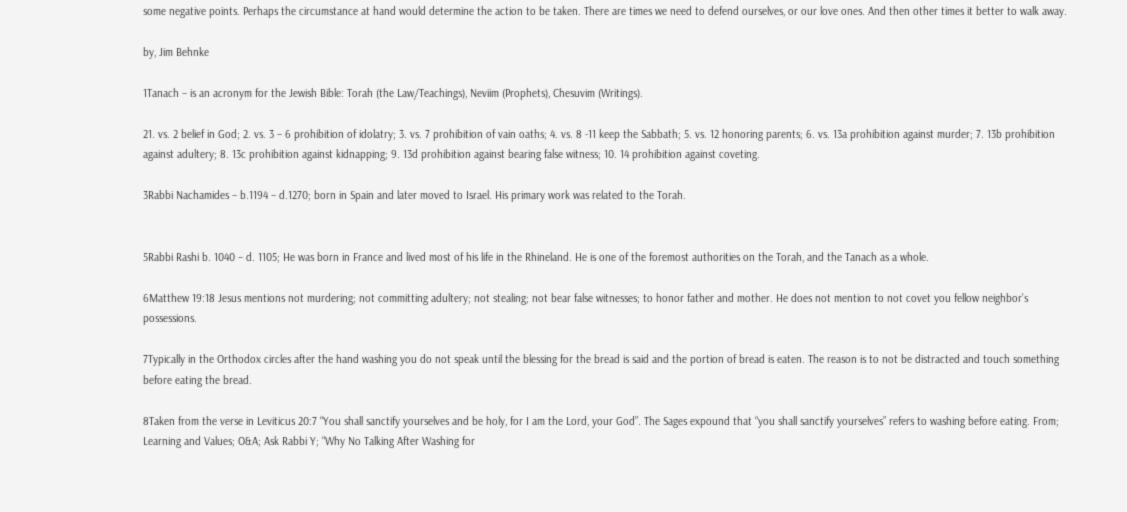some negative points. Perhaps the circumstance at hand would determine the action to be taken. There are times we need to defend ourselves, or our love ones. And then other times it better to walk away.

by, Jim Behnke

1Tanach – is an acronym for the Jewish Bible: Torah (the Law/Teachings), Neviim (Prophets), Chesuvim (Writings).

21. vs. 2 belief in God; 2. vs. 3 – 6 prohibition of idolatry; 3. vs. 7 prohibition of vain oaths; 4. vs. 8 -11 keep the Sabbath; 5. vs. 12 honoring parents; 6. vs. 13a prohibition against murder; 7. 13b prohibition against adultery; 8. 13c prohibition against kidnapping; 9. 13d prohibition against bearing false witness; 10. 14 prohibition against coveting.

3Rabbi Nachamides – b.1194 – d.1270; born in Spain and later moved to Israel. His primary work was related to the Torah.


5Rabbi Rashi b. 1040 – d. 1105; He was born in France and lived most of his life in the Rhineland. He is one of the foremost authorities on the Torah, and the Tanach as a whole.

6Matthew 19:18 Jesus mentions not murdering; not committing adultery; not stealing; not bear false witnesses; to honor father and mother. He does not mention to not covet you fellow neighbor’s possessions.

7Typically in the Orthodox circles after the hand washing you do not speak until the blessing for the bread is said and the portion of bread is eaten. The reason is to not be distracted and touch something before eating the bread.

8Taken from the verse in Leviticus 20:7 “You shall sanctify yourselves and be holy, for I am the Lord, your God”. The Sages expound that “you shall sanctify yourselves” refers to washing before eating. From; Learning and Values; O&A; Ask Rabbi Y; “Why No Talking After Washing for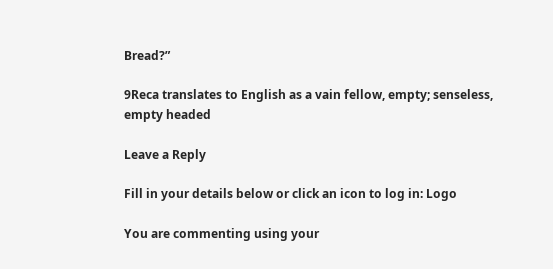Bread?”

9Reca translates to English as a vain fellow, empty; senseless, empty headed

Leave a Reply

Fill in your details below or click an icon to log in: Logo

You are commenting using your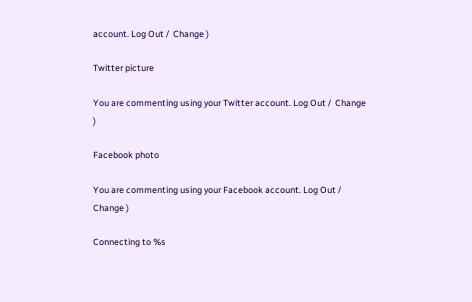account. Log Out /  Change )

Twitter picture

You are commenting using your Twitter account. Log Out /  Change )

Facebook photo

You are commenting using your Facebook account. Log Out /  Change )

Connecting to %s